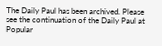The Daily Paul has been archived. Please see the continuation of the Daily Paul at Popular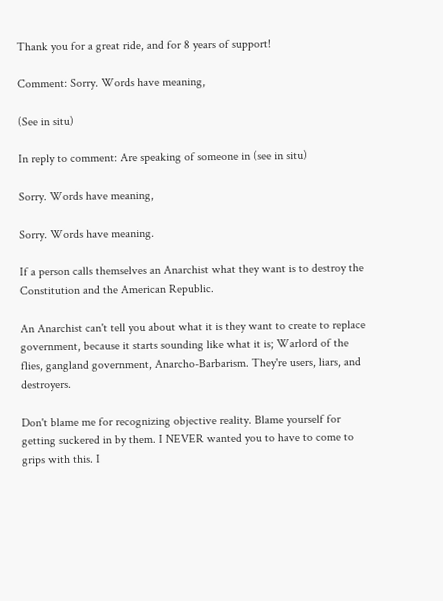Thank you for a great ride, and for 8 years of support!

Comment: Sorry. Words have meaning,

(See in situ)

In reply to comment: Are speaking of someone in (see in situ)

Sorry. Words have meaning,

Sorry. Words have meaning.

If a person calls themselves an Anarchist what they want is to destroy the Constitution and the American Republic.

An Anarchist can't tell you about what it is they want to create to replace government, because it starts sounding like what it is; Warlord of the flies, gangland government, Anarcho-Barbarism. They're users, liars, and destroyers.

Don't blame me for recognizing objective reality. Blame yourself for getting suckered in by them. I NEVER wanted you to have to come to grips with this. I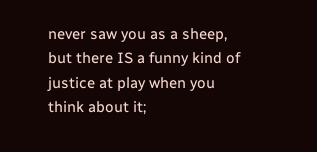never saw you as a sheep, but there IS a funny kind of justice at play when you think about it;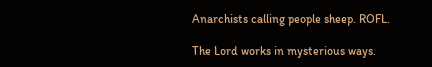Anarchists calling people sheep. ROFL.

The Lord works in mysterious ways.